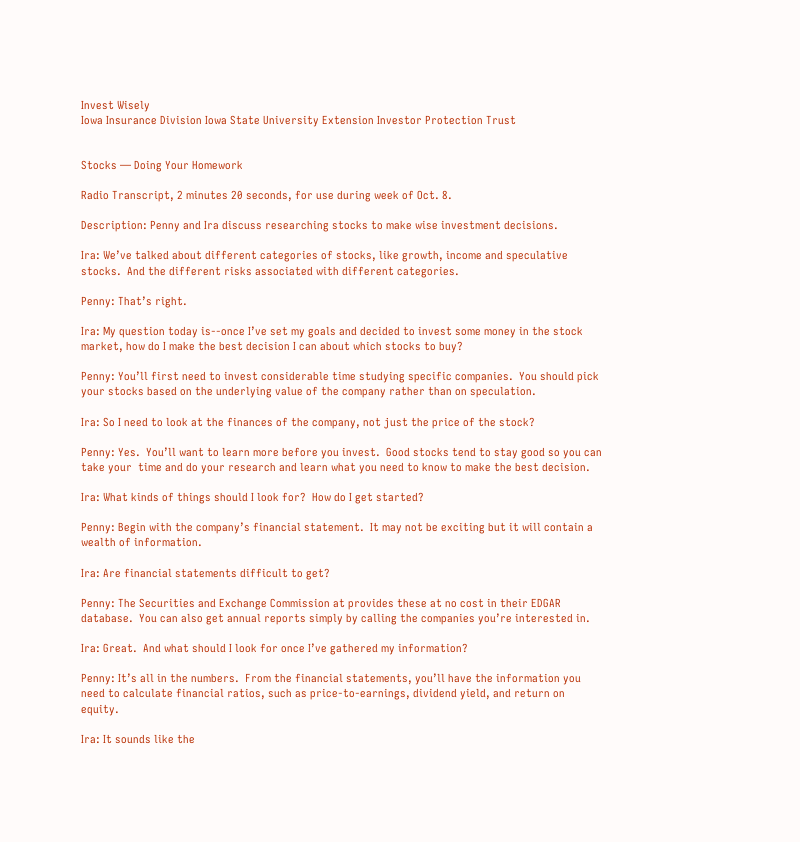Invest Wisely
Iowa Insurance Division Iowa State University Extension Investor Protection Trust


Stocks — Doing Your Homework

Radio Transcript, 2 minutes 20 seconds, for use during week of Oct. 8.

Description: Penny and Ira discuss researching stocks to make wise investment decisions.

Ira: We’ve talked about different categories of stocks, like growth, income and speculative stocks.  And the different risks associated with different categories.

Penny: That’s right.

Ira: My question today is--once I’ve set my goals and decided to invest some money in the stock market, how do I make the best decision I can about which stocks to buy?

Penny: You’ll first need to invest considerable time studying specific companies.  You should pick your stocks based on the underlying value of the company rather than on speculation.

Ira: So I need to look at the finances of the company, not just the price of the stock?

Penny: Yes.  You’ll want to learn more before you invest.  Good stocks tend to stay good so you can take your  time and do your research and learn what you need to know to make the best decision.

Ira: What kinds of things should I look for?  How do I get started?

Penny: Begin with the company’s financial statement.  It may not be exciting but it will contain a wealth of information.

Ira: Are financial statements difficult to get?

Penny: The Securities and Exchange Commission at provides these at no cost in their EDGAR database.  You can also get annual reports simply by calling the companies you’re interested in.

Ira: Great.  And what should I look for once I’ve gathered my information?

Penny: It’s all in the numbers.  From the financial statements, you’ll have the information you need to calculate financial ratios, such as price-to-earnings, dividend yield, and return on equity.

Ira: It sounds like the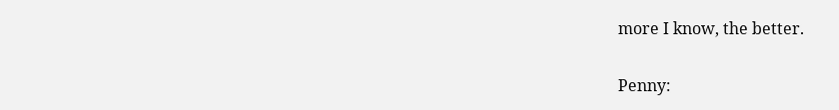more I know, the better.

Penny: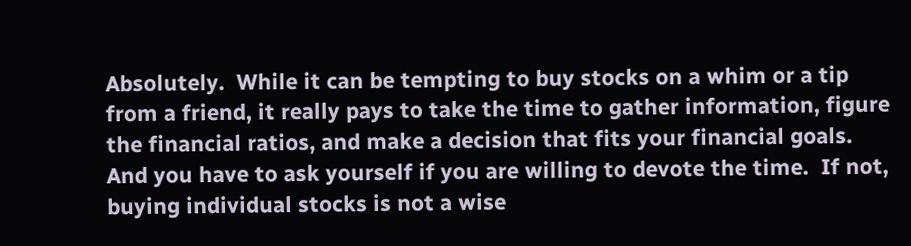Absolutely.  While it can be tempting to buy stocks on a whim or a tip from a friend, it really pays to take the time to gather information, figure the financial ratios, and make a decision that fits your financial goals.  And you have to ask yourself if you are willing to devote the time.  If not, buying individual stocks is not a wise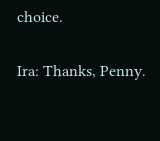choice.

Ira: Thanks, Penny.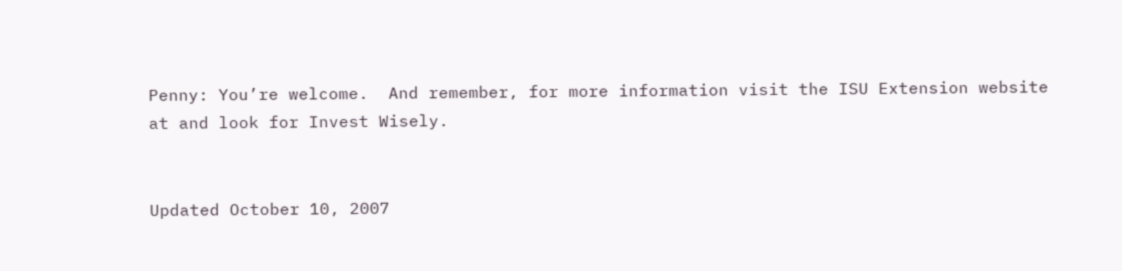Penny: You’re welcome.  And remember, for more information visit the ISU Extension website at and look for Invest Wisely.


Updated October 10, 2007